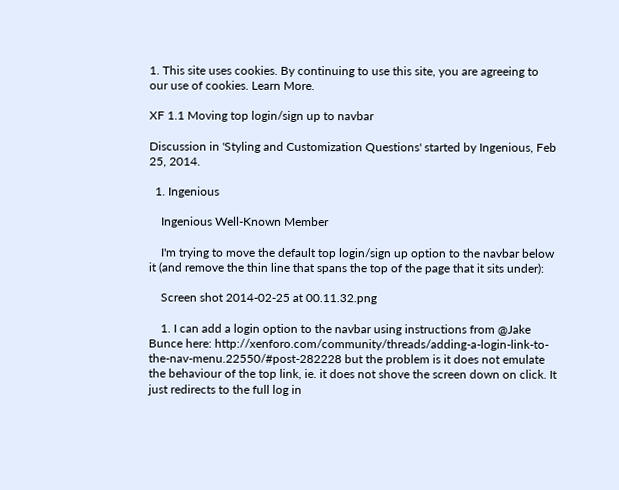1. This site uses cookies. By continuing to use this site, you are agreeing to our use of cookies. Learn More.

XF 1.1 Moving top login/sign up to navbar

Discussion in 'Styling and Customization Questions' started by Ingenious, Feb 25, 2014.

  1. Ingenious

    Ingenious Well-Known Member

    I'm trying to move the default top login/sign up option to the navbar below it (and remove the thin line that spans the top of the page that it sits under):

    Screen shot 2014-02-25 at 00.11.32.png

    1. I can add a login option to the navbar using instructions from @Jake Bunce here: http://xenforo.com/community/threads/adding-a-login-link-to-the-nav-menu.22550/#post-282228 but the problem is it does not emulate the behaviour of the top link, ie. it does not shove the screen down on click. It just redirects to the full log in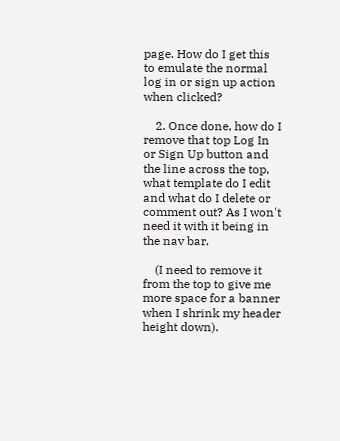page. How do I get this to emulate the normal log in or sign up action when clicked?

    2. Once done, how do I remove that top Log In or Sign Up button and the line across the top, what template do I edit and what do I delete or comment out? As I won't need it with it being in the nav bar.

    (I need to remove it from the top to give me more space for a banner when I shrink my header height down).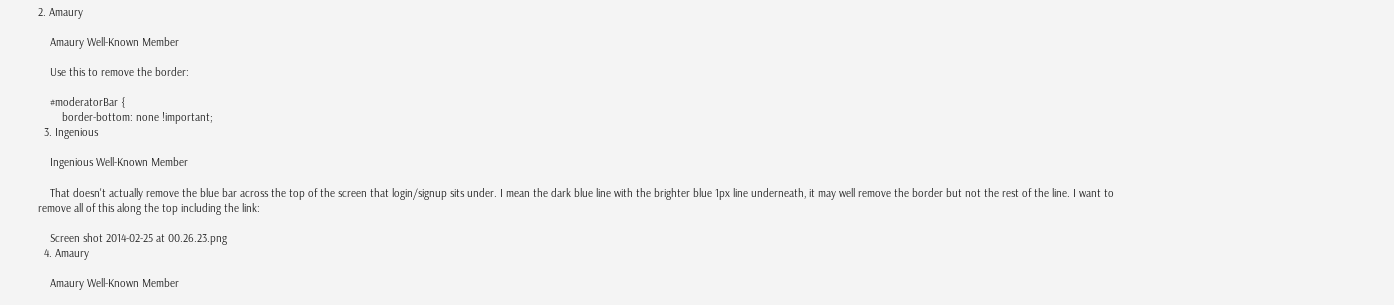2. Amaury

    Amaury Well-Known Member

    Use this to remove the border:

    #moderatorBar {
        border-bottom: none !important;
  3. Ingenious

    Ingenious Well-Known Member

    That doesn't actually remove the blue bar across the top of the screen that login/signup sits under. I mean the dark blue line with the brighter blue 1px line underneath, it may well remove the border but not the rest of the line. I want to remove all of this along the top including the link:

    Screen shot 2014-02-25 at 00.26.23.png
  4. Amaury

    Amaury Well-Known Member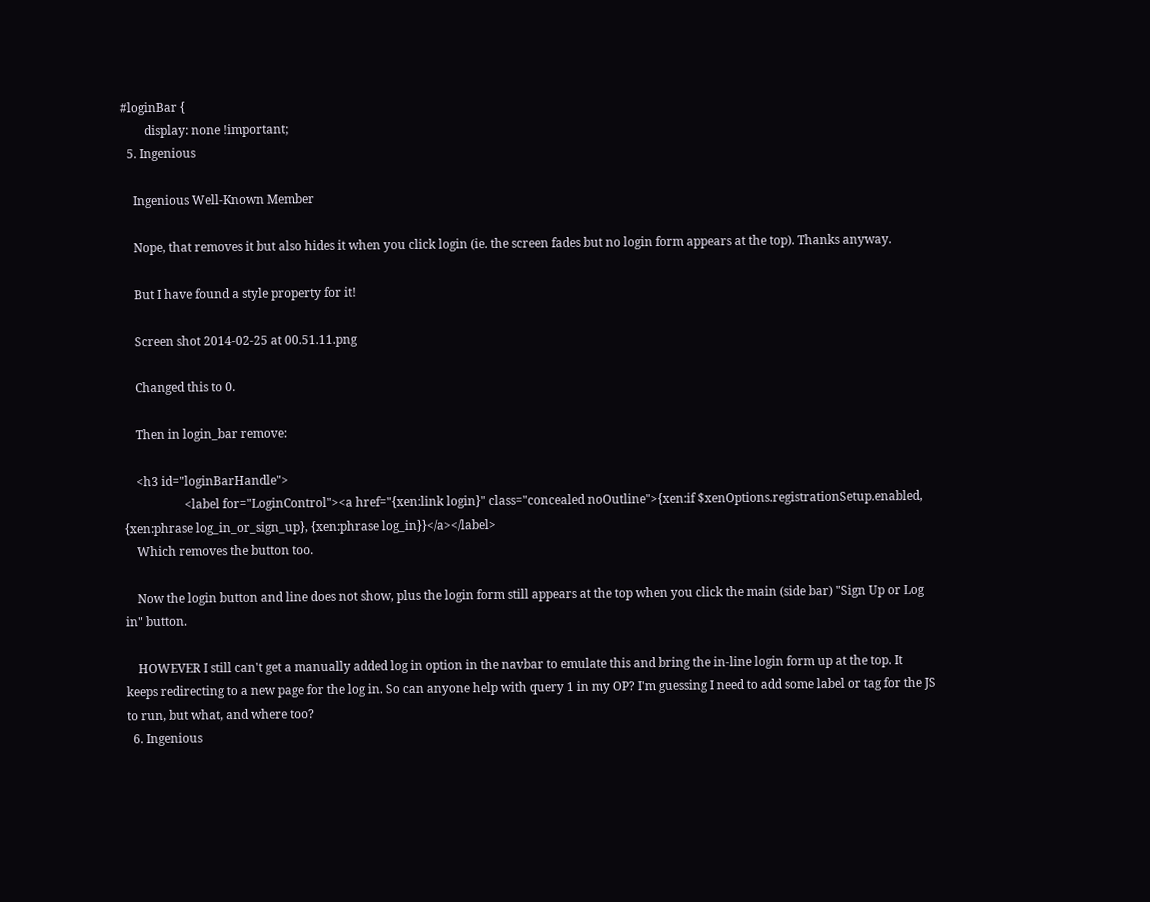#loginBar {
        display: none !important;
  5. Ingenious

    Ingenious Well-Known Member

    Nope, that removes it but also hides it when you click login (ie. the screen fades but no login form appears at the top). Thanks anyway.

    But I have found a style property for it!

    Screen shot 2014-02-25 at 00.51.11.png

    Changed this to 0.

    Then in login_bar remove:

    <h3 id="loginBarHandle">
                    <label for="LoginControl"><a href="{xen:link login}" class="concealed noOutline">{xen:if $xenOptions.registrationSetup.enabled, {xen:phrase log_in_or_sign_up}, {xen:phrase log_in}}</a></label>
    Which removes the button too.

    Now the login button and line does not show, plus the login form still appears at the top when you click the main (side bar) "Sign Up or Log in" button.

    HOWEVER I still can't get a manually added log in option in the navbar to emulate this and bring the in-line login form up at the top. It keeps redirecting to a new page for the log in. So can anyone help with query 1 in my OP? I'm guessing I need to add some label or tag for the JS to run, but what, and where too?
  6. Ingenious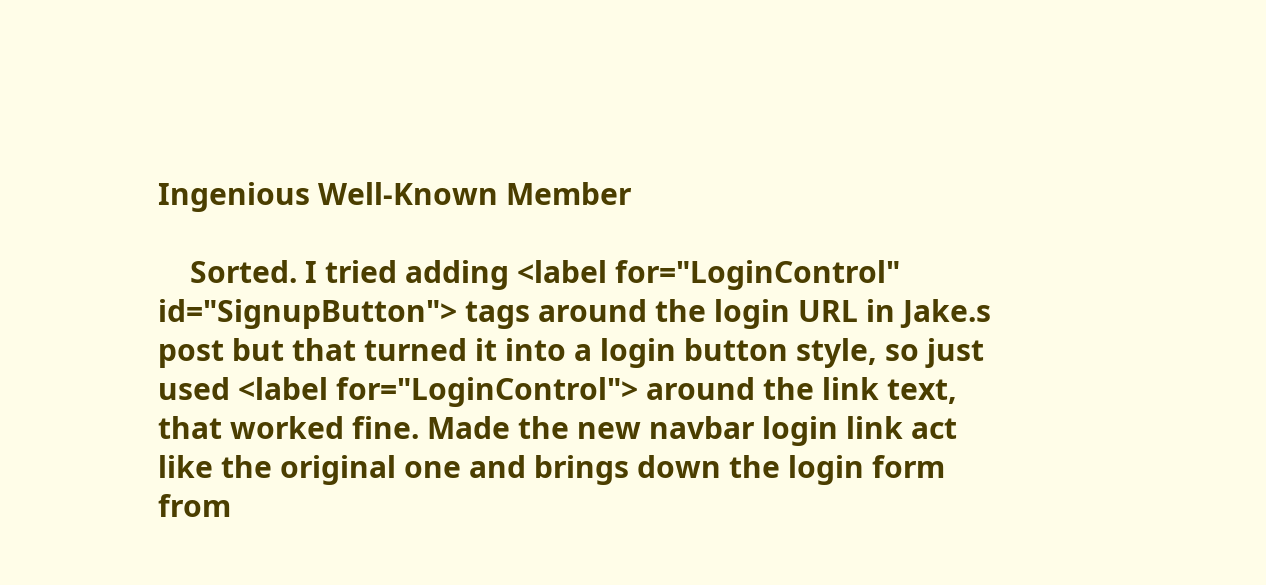Ingenious Well-Known Member

    Sorted. I tried adding <label for="LoginControl" id="SignupButton"> tags around the login URL in Jake.s post but that turned it into a login button style, so just used <label for="LoginControl"> around the link text, that worked fine. Made the new navbar login link act like the original one and brings down the login form from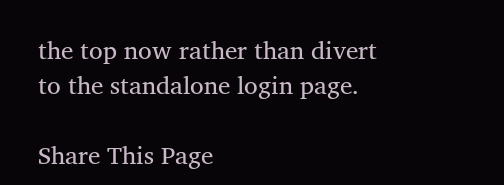the top now rather than divert to the standalone login page.

Share This Page